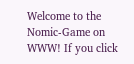Welcome to the Nomic-Game on WWW! If you click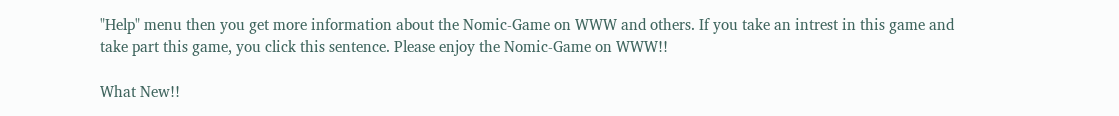"Help" menu then you get more information about the Nomic-Game on WWW and others. If you take an intrest in this game and take part this game, you click this sentence. Please enjoy the Nomic-Game on WWW!!

What New!!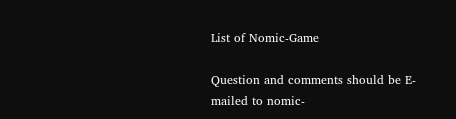List of Nomic-Game

Question and comments should be E-mailed to nomic-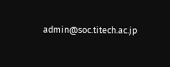admin@soc.titech.ac.jp